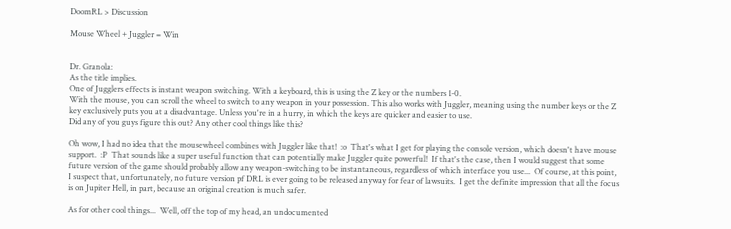DoomRL > Discussion

Mouse Wheel + Juggler = Win


Dr. Granola:
As the title implies.
One of Jugglers effects is instant weapon switching. With a keyboard, this is using the Z key or the numbers 1-0.
With the mouse, you can scroll the wheel to switch to any weapon in your possession. This also works with Juggler, meaning using the number keys or the Z key exclusively puts you at a disadvantage. Unless you're in a hurry, in which the keys are quicker and easier to use.
Did any of you guys figure this out? Any other cool things like this?

Oh wow, I had no idea that the mousewheel combines with Juggler like that!  :o  That's what I get for playing the console version, which doesn't have mouse support.  :P  That sounds like a super useful function that can potentially make Juggler quite powerful!  If that's the case, then I would suggest that some future version of the game should probably allow any weapon-switching to be instantaneous, regardless of which interface you use...  Of course, at this point, I suspect that, unfortunately, no future version pf DRL is ever going to be released anyway for fear of lawsuits.  I get the definite impression that all the focus is on Jupiter Hell, in part, because an original creation is much safer.

As for other cool things...  Well, off the top of my head, an undocumented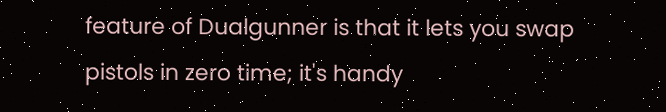feature of Dualgunner is that it lets you swap pistols in zero time; it's handy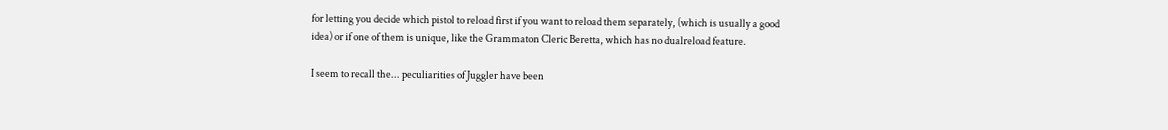for letting you decide which pistol to reload first if you want to reload them separately, (which is usually a good idea) or if one of them is unique, like the Grammaton Cleric Beretta, which has no dualreload feature.

I seem to recall the... peculiarities of Juggler have been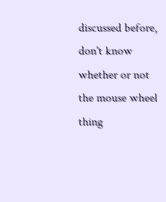discussed before, don't know whether or not the mouse wheel thing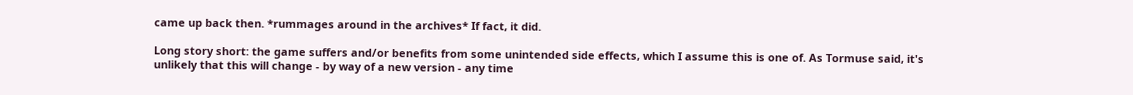came up back then. *rummages around in the archives* If fact, it did.

Long story short: the game suffers and/or benefits from some unintended side effects, which I assume this is one of. As Tormuse said, it's unlikely that this will change - by way of a new version - any time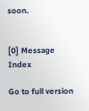soon.


[0] Message Index

Go to full version